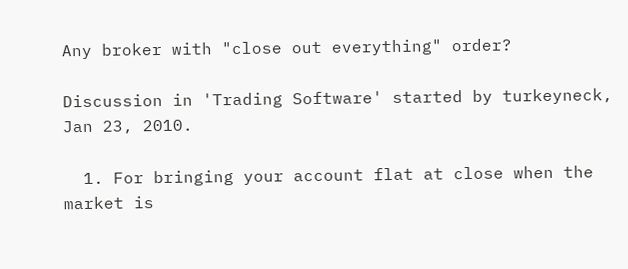Any broker with "close out everything" order?

Discussion in 'Trading Software' started by turkeyneck, Jan 23, 2010.

  1. For bringing your account flat at close when the market is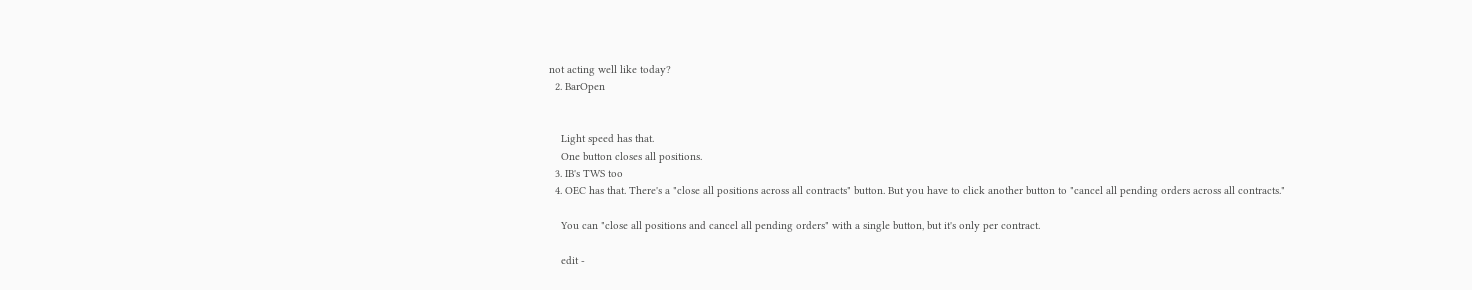not acting well like today?
  2. BarOpen


    Light speed has that.
    One button closes all positions.
  3. IB's TWS too
  4. OEC has that. There's a "close all positions across all contracts" button. But you have to click another button to "cancel all pending orders across all contracts."

    You can "close all positions and cancel all pending orders" with a single button, but it's only per contract.

    edit -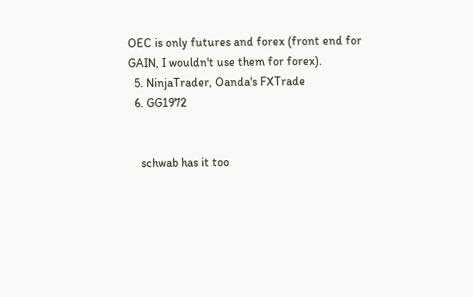OEC is only futures and forex (front end for GAIN, I wouldn't use them for forex).
  5. NinjaTrader, Oanda's FXTrade
  6. GG1972


    schwab has it too